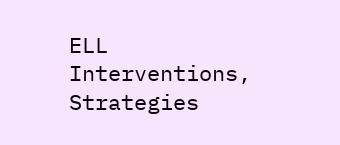ELL Interventions, Strategies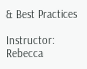& Best Practices

Instructor: Rebecca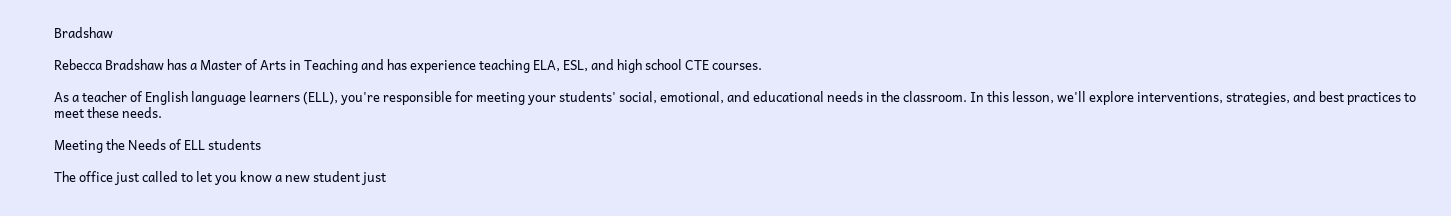Bradshaw

Rebecca Bradshaw has a Master of Arts in Teaching and has experience teaching ELA, ESL, and high school CTE courses.

As a teacher of English language learners (ELL), you're responsible for meeting your students' social, emotional, and educational needs in the classroom. In this lesson, we'll explore interventions, strategies, and best practices to meet these needs.

Meeting the Needs of ELL students

The office just called to let you know a new student just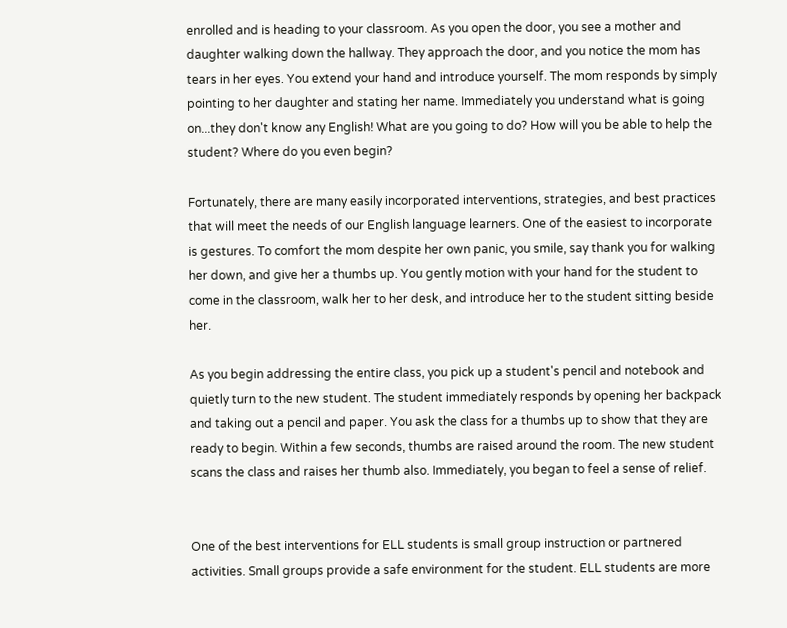enrolled and is heading to your classroom. As you open the door, you see a mother and daughter walking down the hallway. They approach the door, and you notice the mom has tears in her eyes. You extend your hand and introduce yourself. The mom responds by simply pointing to her daughter and stating her name. Immediately you understand what is going on...they don't know any English! What are you going to do? How will you be able to help the student? Where do you even begin?

Fortunately, there are many easily incorporated interventions, strategies, and best practices that will meet the needs of our English language learners. One of the easiest to incorporate is gestures. To comfort the mom despite her own panic, you smile, say thank you for walking her down, and give her a thumbs up. You gently motion with your hand for the student to come in the classroom, walk her to her desk, and introduce her to the student sitting beside her.

As you begin addressing the entire class, you pick up a student's pencil and notebook and quietly turn to the new student. The student immediately responds by opening her backpack and taking out a pencil and paper. You ask the class for a thumbs up to show that they are ready to begin. Within a few seconds, thumbs are raised around the room. The new student scans the class and raises her thumb also. Immediately, you began to feel a sense of relief.


One of the best interventions for ELL students is small group instruction or partnered activities. Small groups provide a safe environment for the student. ELL students are more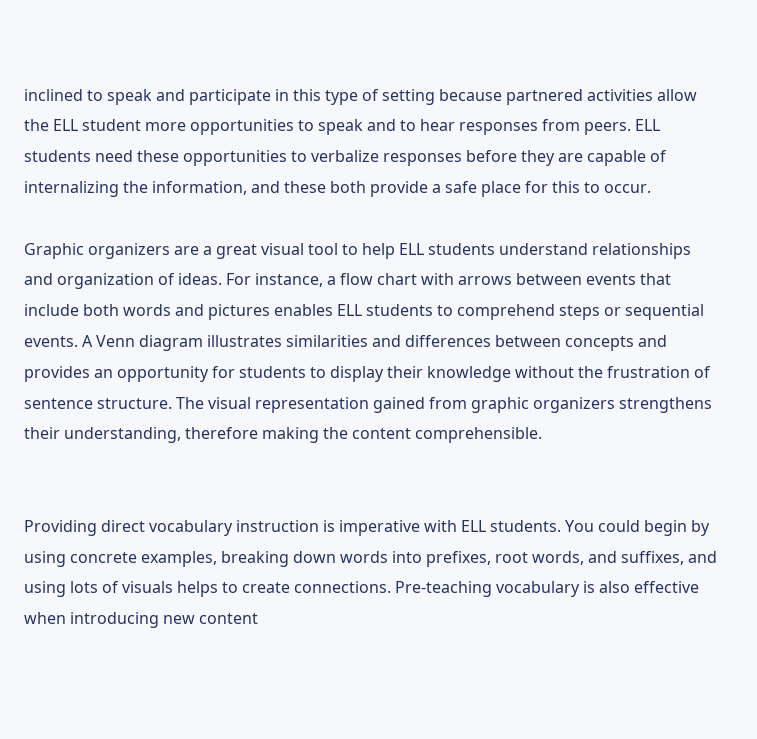inclined to speak and participate in this type of setting because partnered activities allow the ELL student more opportunities to speak and to hear responses from peers. ELL students need these opportunities to verbalize responses before they are capable of internalizing the information, and these both provide a safe place for this to occur.

Graphic organizers are a great visual tool to help ELL students understand relationships and organization of ideas. For instance, a flow chart with arrows between events that include both words and pictures enables ELL students to comprehend steps or sequential events. A Venn diagram illustrates similarities and differences between concepts and provides an opportunity for students to display their knowledge without the frustration of sentence structure. The visual representation gained from graphic organizers strengthens their understanding, therefore making the content comprehensible.


Providing direct vocabulary instruction is imperative with ELL students. You could begin by using concrete examples, breaking down words into prefixes, root words, and suffixes, and using lots of visuals helps to create connections. Pre-teaching vocabulary is also effective when introducing new content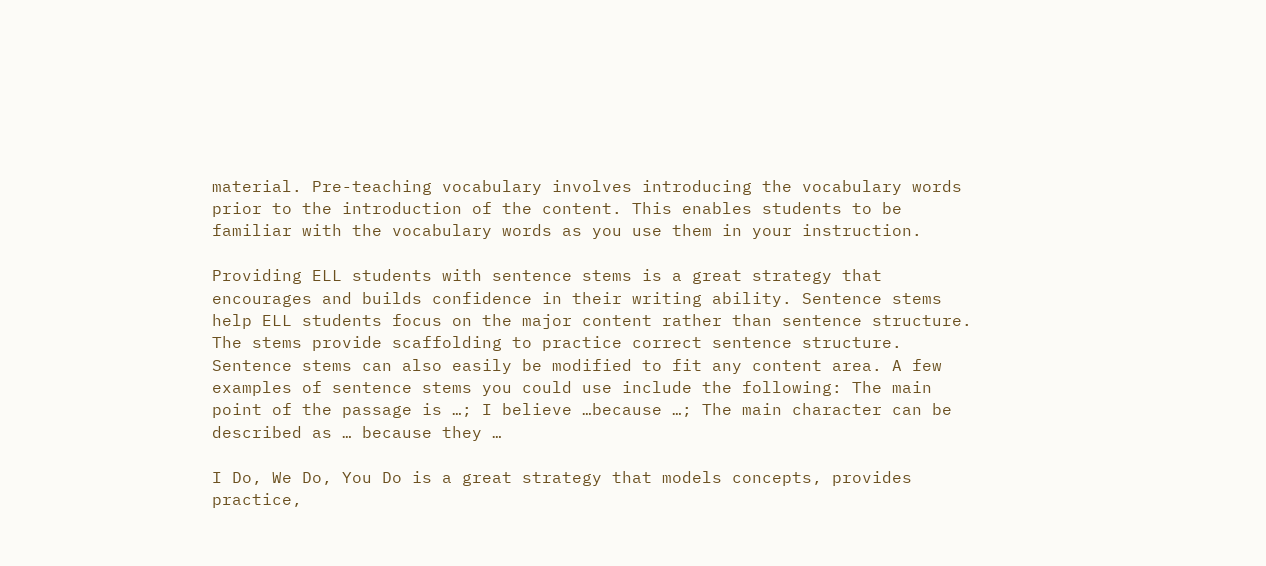material. Pre-teaching vocabulary involves introducing the vocabulary words prior to the introduction of the content. This enables students to be familiar with the vocabulary words as you use them in your instruction.

Providing ELL students with sentence stems is a great strategy that encourages and builds confidence in their writing ability. Sentence stems help ELL students focus on the major content rather than sentence structure. The stems provide scaffolding to practice correct sentence structure. Sentence stems can also easily be modified to fit any content area. A few examples of sentence stems you could use include the following: The main point of the passage is …; I believe …because …; The main character can be described as … because they …

I Do, We Do, You Do is a great strategy that models concepts, provides practice,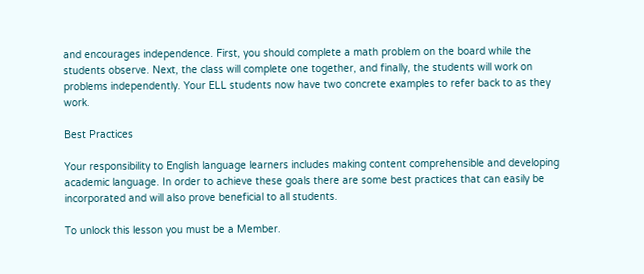and encourages independence. First, you should complete a math problem on the board while the students observe. Next, the class will complete one together, and finally, the students will work on problems independently. Your ELL students now have two concrete examples to refer back to as they work.

Best Practices

Your responsibility to English language learners includes making content comprehensible and developing academic language. In order to achieve these goals there are some best practices that can easily be incorporated and will also prove beneficial to all students.

To unlock this lesson you must be a Member.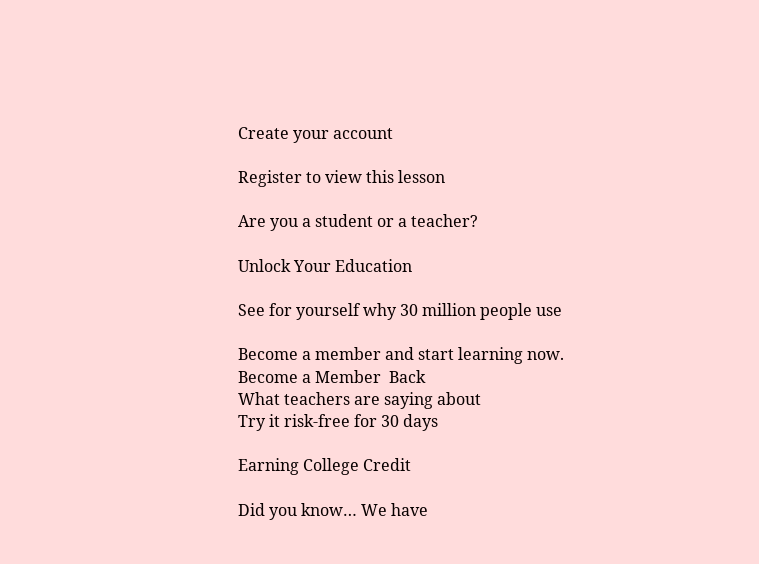Create your account

Register to view this lesson

Are you a student or a teacher?

Unlock Your Education

See for yourself why 30 million people use

Become a member and start learning now.
Become a Member  Back
What teachers are saying about
Try it risk-free for 30 days

Earning College Credit

Did you know… We have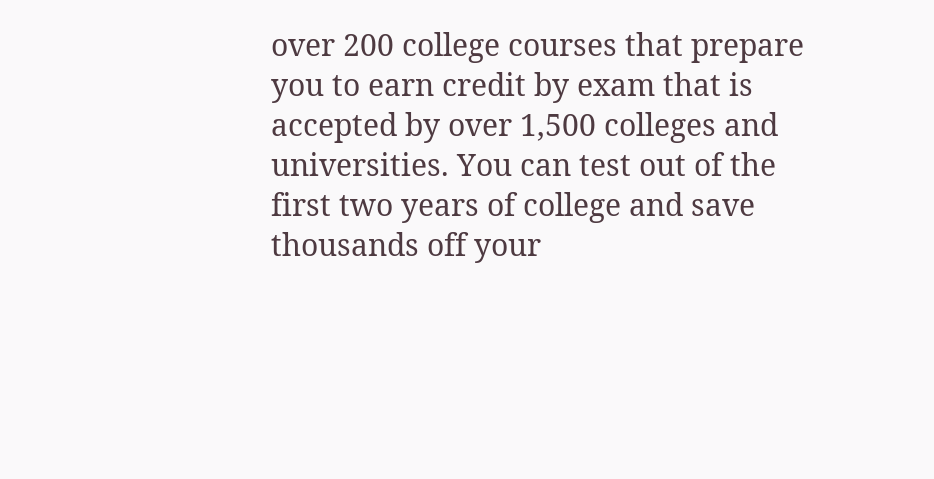over 200 college courses that prepare you to earn credit by exam that is accepted by over 1,500 colleges and universities. You can test out of the first two years of college and save thousands off your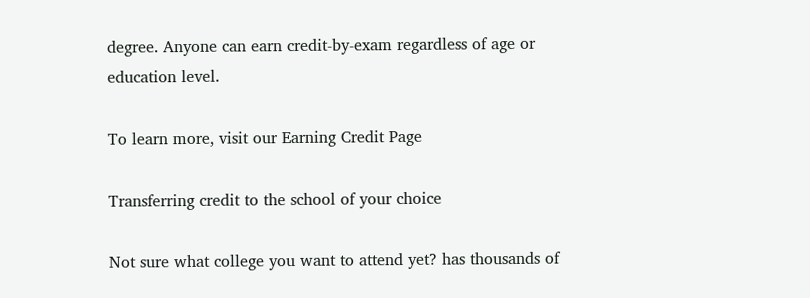degree. Anyone can earn credit-by-exam regardless of age or education level.

To learn more, visit our Earning Credit Page

Transferring credit to the school of your choice

Not sure what college you want to attend yet? has thousands of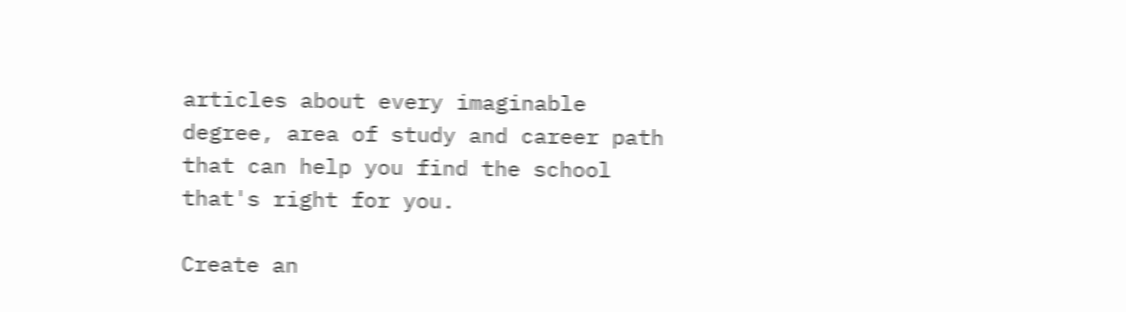articles about every imaginable degree, area of study and career path that can help you find the school that's right for you.

Create an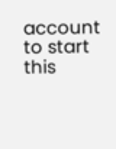account to start this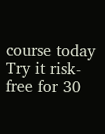course today
Try it risk-free for 30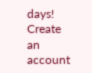days!
Create an account